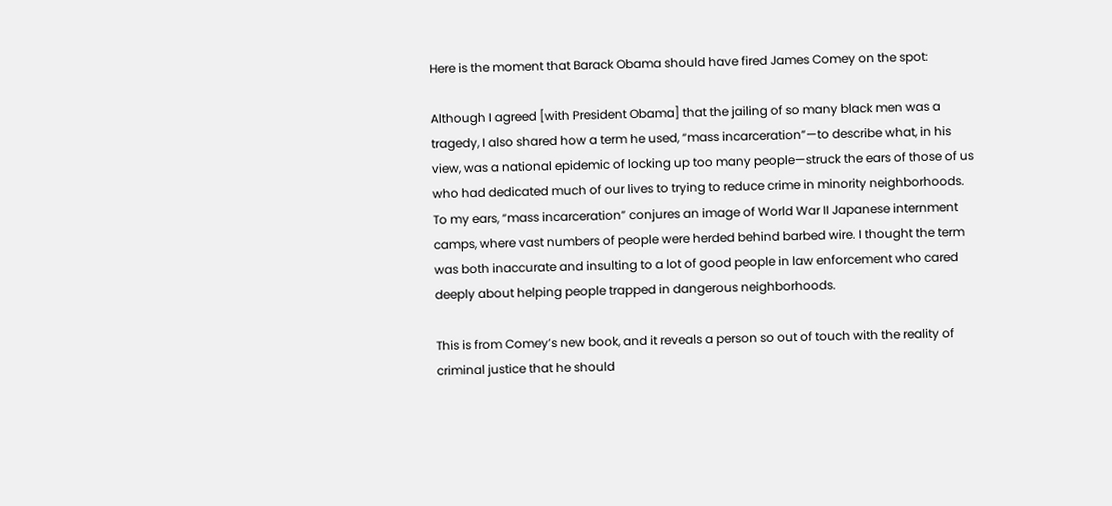Here is the moment that Barack Obama should have fired James Comey on the spot:

Although I agreed [with President Obama] that the jailing of so many black men was a tragedy, I also shared how a term he used, “mass incarceration”—to describe what, in his view, was a national epidemic of locking up too many people—struck the ears of those of us who had dedicated much of our lives to trying to reduce crime in minority neighborhoods. To my ears, “mass incarceration” conjures an image of World War II Japanese internment camps, where vast numbers of people were herded behind barbed wire. I thought the term was both inaccurate and insulting to a lot of good people in law enforcement who cared deeply about helping people trapped in dangerous neighborhoods.

This is from Comey’s new book, and it reveals a person so out of touch with the reality of criminal justice that he should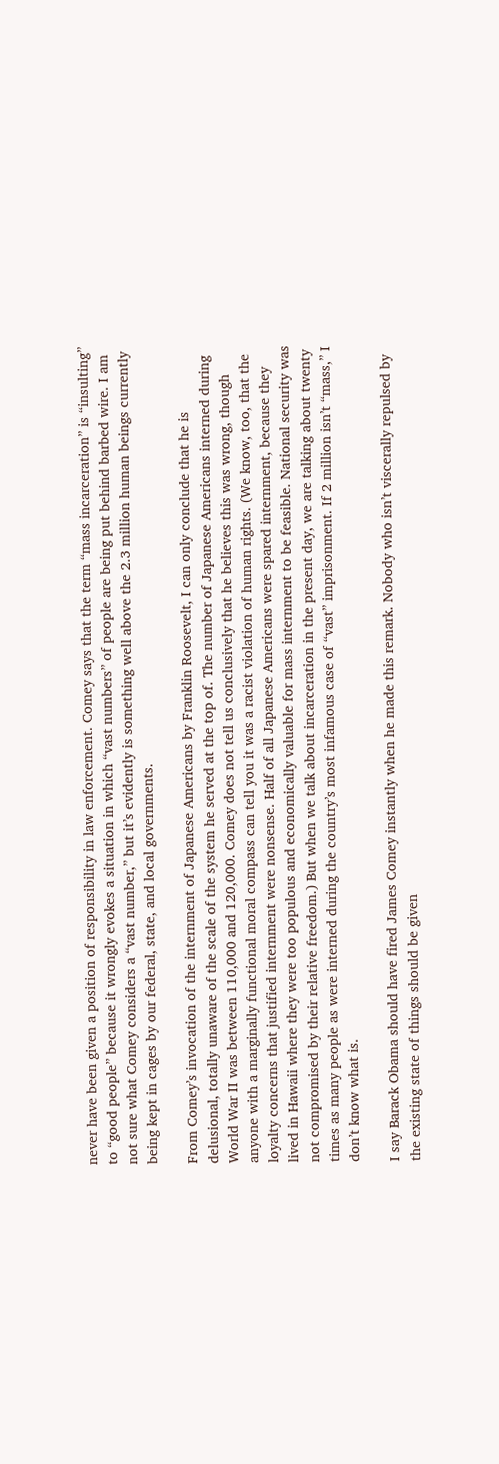never have been given a position of responsibility in law enforcement. Comey says that the term “mass incarceration” is “insulting” to “good people” because it wrongly evokes a situation in which “vast numbers” of people are being put behind barbed wire. I am not sure what Comey considers a “vast number,” but it’s evidently is something well above the 2.3 million human beings currently being kept in cages by our federal, state, and local governments.

From Comey’s invocation of the internment of Japanese Americans by Franklin Roosevelt, I can only conclude that he is delusional, totally unaware of the scale of the system he served at the top of. The number of Japanese Americans interned during World War II was between 110,000 and 120,000. Comey does not tell us conclusively that he believes this was wrong, though anyone with a marginally functional moral compass can tell you it was a racist violation of human rights. (We know, too, that the loyalty concerns that justified internment were nonsense. Half of all Japanese Americans were spared internment, because they lived in Hawaii where they were too populous and economically valuable for mass internment to be feasible. National security was not compromised by their relative freedom.) But when we talk about incarceration in the present day, we are talking about twenty times as many people as were interned during the country’s most infamous case of “vast” imprisonment. If 2 million isn’t “mass,” I don’t know what is.

I say Barack Obama should have fired James Comey instantly when he made this remark. Nobody who isn’t viscerally repulsed by the existing state of things should be given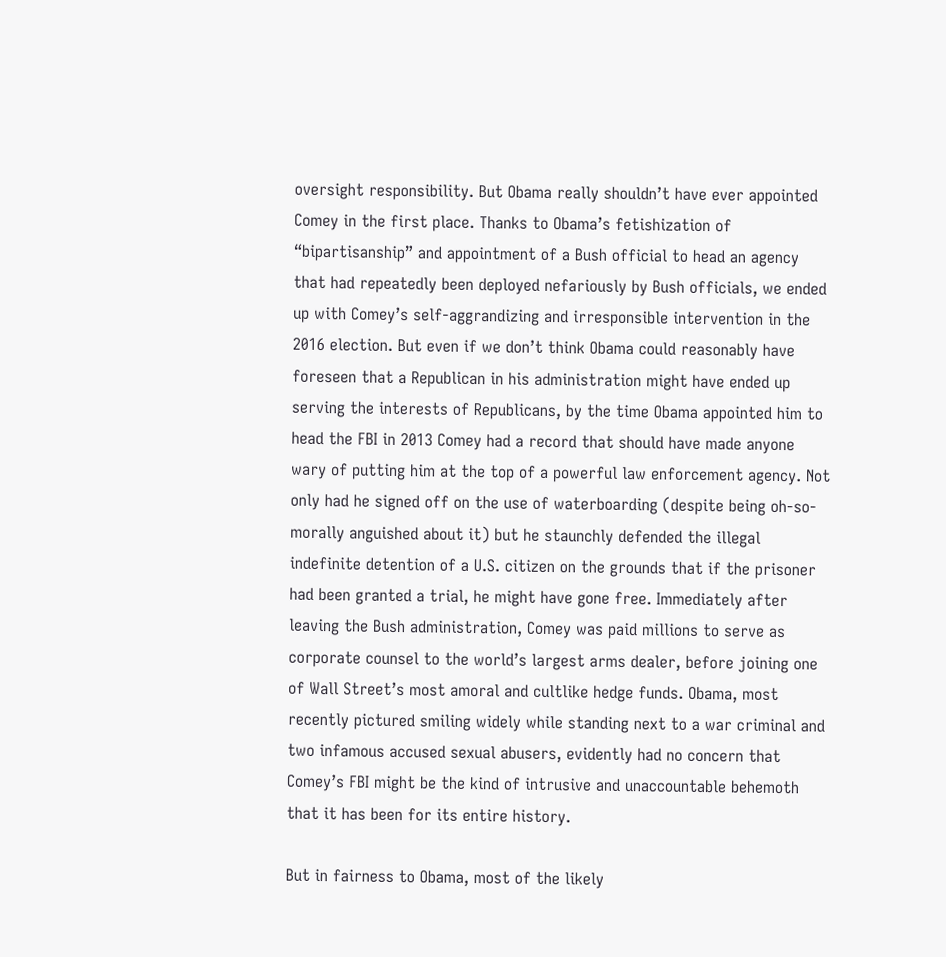oversight responsibility. But Obama really shouldn’t have ever appointed Comey in the first place. Thanks to Obama’s fetishization of “bipartisanship” and appointment of a Bush official to head an agency that had repeatedly been deployed nefariously by Bush officials, we ended up with Comey’s self-aggrandizing and irresponsible intervention in the 2016 election. But even if we don’t think Obama could reasonably have foreseen that a Republican in his administration might have ended up serving the interests of Republicans, by the time Obama appointed him to head the FBI in 2013 Comey had a record that should have made anyone wary of putting him at the top of a powerful law enforcement agency. Not only had he signed off on the use of waterboarding (despite being oh-so-morally anguished about it) but he staunchly defended the illegal indefinite detention of a U.S. citizen on the grounds that if the prisoner had been granted a trial, he might have gone free. Immediately after leaving the Bush administration, Comey was paid millions to serve as corporate counsel to the world’s largest arms dealer, before joining one of Wall Street’s most amoral and cultlike hedge funds. Obama, most recently pictured smiling widely while standing next to a war criminal and two infamous accused sexual abusers, evidently had no concern that Comey’s FBI might be the kind of intrusive and unaccountable behemoth that it has been for its entire history.

But in fairness to Obama, most of the likely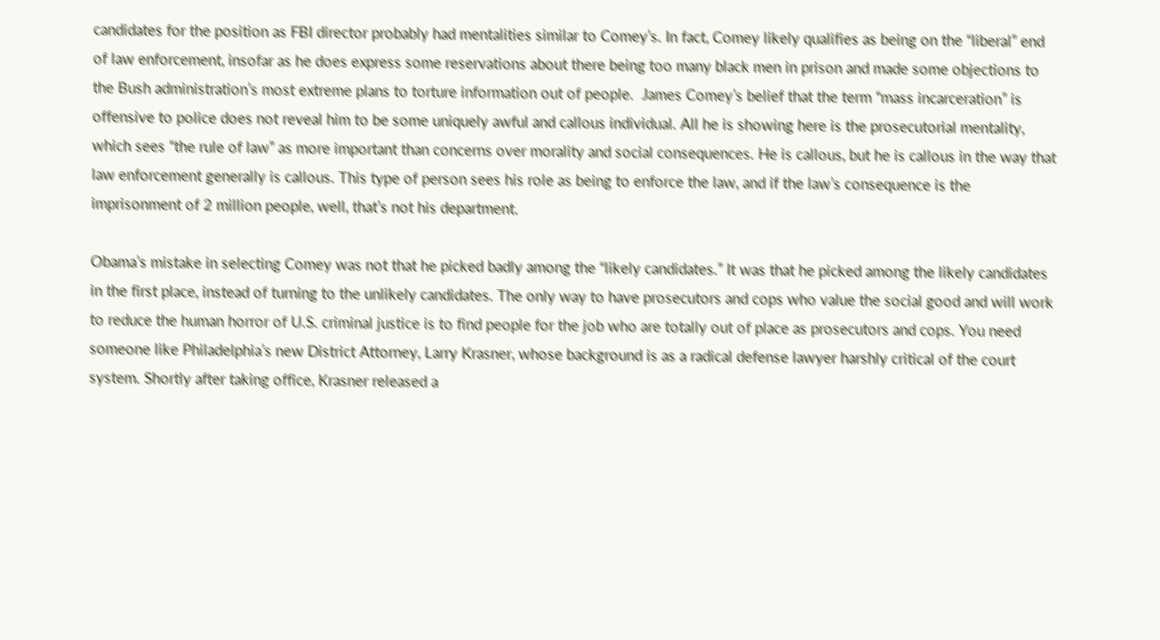candidates for the position as FBI director probably had mentalities similar to Comey’s. In fact, Comey likely qualifies as being on the “liberal” end of law enforcement, insofar as he does express some reservations about there being too many black men in prison and made some objections to the Bush administration’s most extreme plans to torture information out of people.  James Comey’s belief that the term “mass incarceration” is offensive to police does not reveal him to be some uniquely awful and callous individual. All he is showing here is the prosecutorial mentality, which sees “the rule of law” as more important than concerns over morality and social consequences. He is callous, but he is callous in the way that law enforcement generally is callous. This type of person sees his role as being to enforce the law, and if the law’s consequence is the imprisonment of 2 million people, well, that’s not his department.

Obama’s mistake in selecting Comey was not that he picked badly among the “likely candidates.” It was that he picked among the likely candidates in the first place, instead of turning to the unlikely candidates. The only way to have prosecutors and cops who value the social good and will work to reduce the human horror of U.S. criminal justice is to find people for the job who are totally out of place as prosecutors and cops. You need someone like Philadelphia’s new District Attorney, Larry Krasner, whose background is as a radical defense lawyer harshly critical of the court system. Shortly after taking office, Krasner released a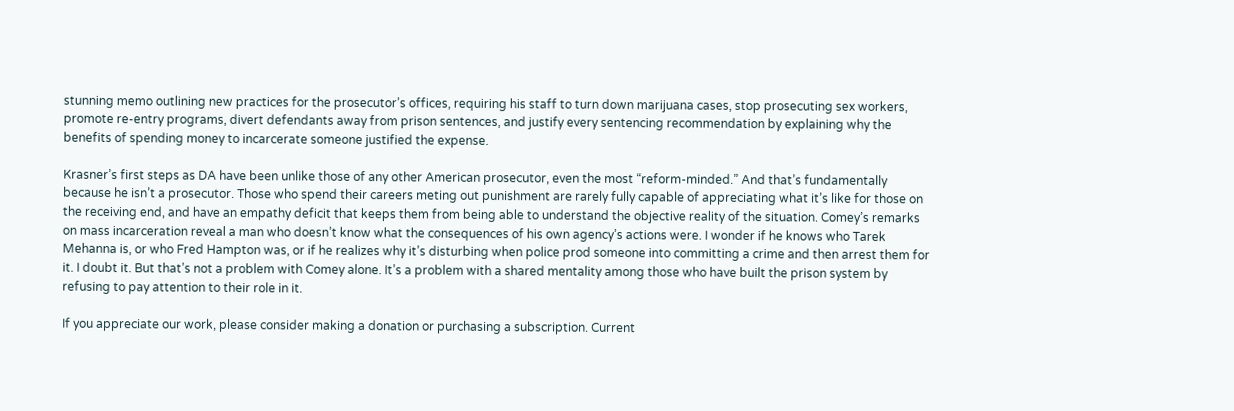stunning memo outlining new practices for the prosecutor’s offices, requiring his staff to turn down marijuana cases, stop prosecuting sex workers, promote re-entry programs, divert defendants away from prison sentences, and justify every sentencing recommendation by explaining why the benefits of spending money to incarcerate someone justified the expense.

Krasner’s first steps as DA have been unlike those of any other American prosecutor, even the most “reform-minded.” And that’s fundamentally because he isn’t a prosecutor. Those who spend their careers meting out punishment are rarely fully capable of appreciating what it’s like for those on the receiving end, and have an empathy deficit that keeps them from being able to understand the objective reality of the situation. Comey’s remarks on mass incarceration reveal a man who doesn’t know what the consequences of his own agency’s actions were. I wonder if he knows who Tarek Mehanna is, or who Fred Hampton was, or if he realizes why it’s disturbing when police prod someone into committing a crime and then arrest them for it. I doubt it. But that’s not a problem with Comey alone. It’s a problem with a shared mentality among those who have built the prison system by refusing to pay attention to their role in it.

If you appreciate our work, please consider making a donation or purchasing a subscription. Current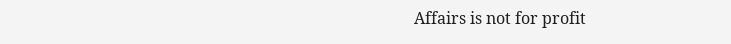Affairs is not for profit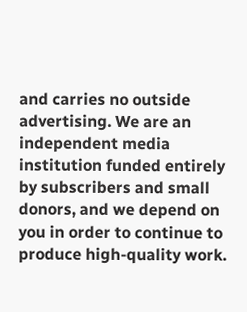and carries no outside advertising. We are an independent media institution funded entirely by subscribers and small donors, and we depend on you in order to continue to produce high-quality work.